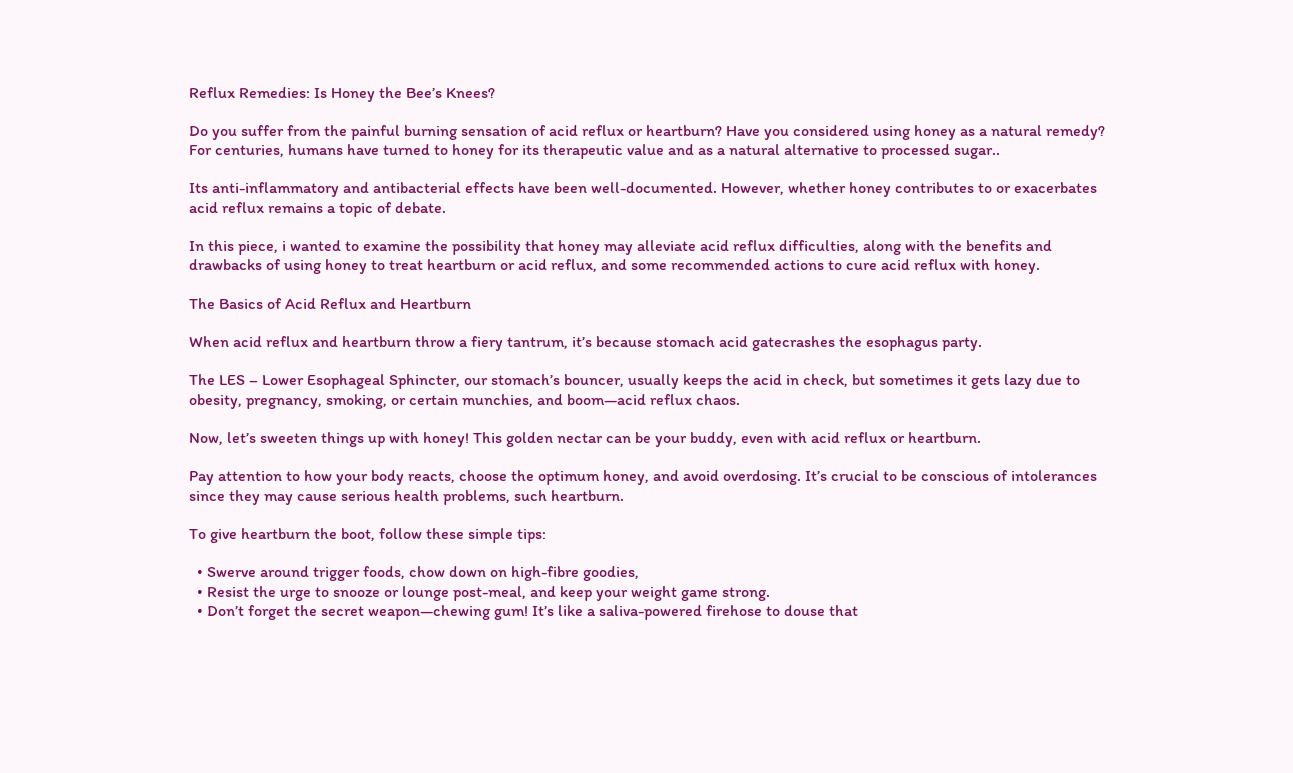Reflux Remedies: Is Honey the Bee’s Knees?

Do you suffer from the painful burning sensation of acid reflux or heartburn? Have you considered using honey as a natural remedy? For centuries, humans have turned to honey for its therapeutic value and as a natural alternative to processed sugar..

Its anti-inflammatory and antibacterial effects have been well-documented. However, whether honey contributes to or exacerbates acid reflux remains a topic of debate.

In this piece, i wanted to examine the possibility that honey may alleviate acid reflux difficulties, along with the benefits and drawbacks of using honey to treat heartburn or acid reflux, and some recommended actions to cure acid reflux with honey.

The Basics of Acid Reflux and Heartburn

When acid reflux and heartburn throw a fiery tantrum, it’s because stomach acid gatecrashes the esophagus party.

The LES – Lower Esophageal Sphincter, our stomach’s bouncer, usually keeps the acid in check, but sometimes it gets lazy due to obesity, pregnancy, smoking, or certain munchies, and boom—acid reflux chaos.

Now, let’s sweeten things up with honey! This golden nectar can be your buddy, even with acid reflux or heartburn.

Pay attention to how your body reacts, choose the optimum honey, and avoid overdosing. It’s crucial to be conscious of intolerances since they may cause serious health problems, such heartburn.

To give heartburn the boot, follow these simple tips:

  • Swerve around trigger foods, chow down on high-fibre goodies,
  • Resist the urge to snooze or lounge post-meal, and keep your weight game strong.
  • Don’t forget the secret weapon—chewing gum! It’s like a saliva-powered firehose to douse that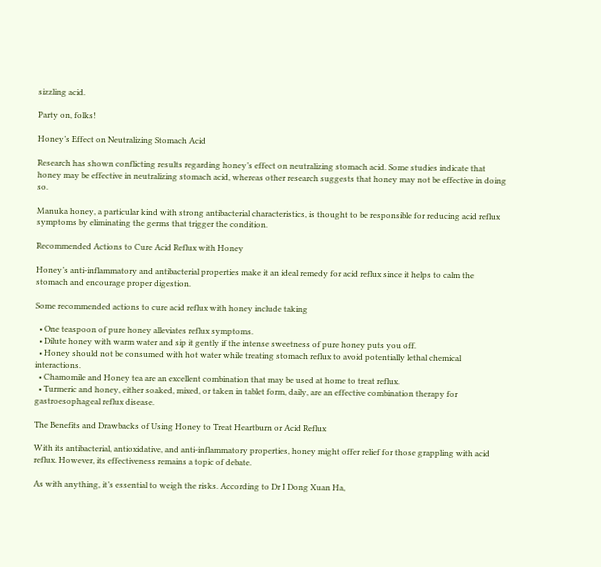sizzling acid.

Party on, folks!

Honey’s Effect on Neutralizing Stomach Acid

Research has shown conflicting results regarding honey’s effect on neutralizing stomach acid. Some studies indicate that honey may be effective in neutralizing stomach acid, whereas other research suggests that honey may not be effective in doing so.

Manuka honey, a particular kind with strong antibacterial characteristics, is thought to be responsible for reducing acid reflux symptoms by eliminating the germs that trigger the condition.

Recommended Actions to Cure Acid Reflux with Honey

Honey’s anti-inflammatory and antibacterial properties make it an ideal remedy for acid reflux since it helps to calm the stomach and encourage proper digestion.

Some recommended actions to cure acid reflux with honey include taking

  • One teaspoon of pure honey alleviates reflux symptoms.
  • Dilute honey with warm water and sip it gently if the intense sweetness of pure honey puts you off.
  • Honey should not be consumed with hot water while treating stomach reflux to avoid potentially lethal chemical interactions.
  • Chamomile and Honey tea are an excellent combination that may be used at home to treat reflux.
  • Turmeric and honey, either soaked, mixed, or taken in tablet form, daily, are an effective combination therapy for gastroesophageal reflux disease.

The Benefits and Drawbacks of Using Honey to Treat Heartburn or Acid Reflux

With its antibacterial, antioxidative, and anti-inflammatory properties, honey might offer relief for those grappling with acid reflux. However, its effectiveness remains a topic of debate.

As with anything, it’s essential to weigh the risks. According to Dr I Dong Xuan Ha,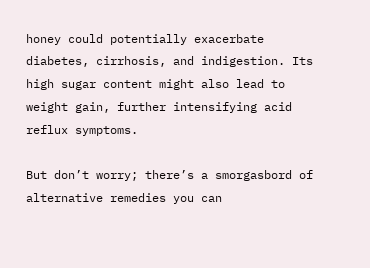honey could potentially exacerbate diabetes, cirrhosis, and indigestion. Its high sugar content might also lead to weight gain, further intensifying acid reflux symptoms.

But don’t worry; there’s a smorgasbord of alternative remedies you can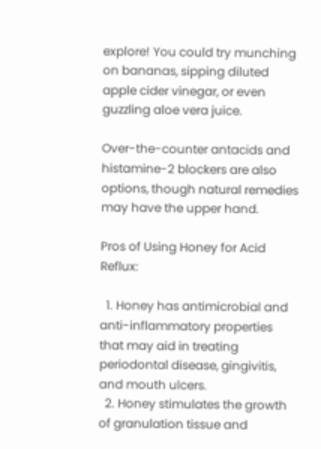explore! You could try munching on bananas, sipping diluted apple cider vinegar, or even guzzling aloe vera juice.

Over-the-counter antacids and histamine-2 blockers are also options, though natural remedies may have the upper hand.

Pros of Using Honey for Acid Reflux:

  1. Honey has antimicrobial and anti-inflammatory properties that may aid in treating periodontal disease, gingivitis, and mouth ulcers.
  2. Honey stimulates the growth of granulation tissue and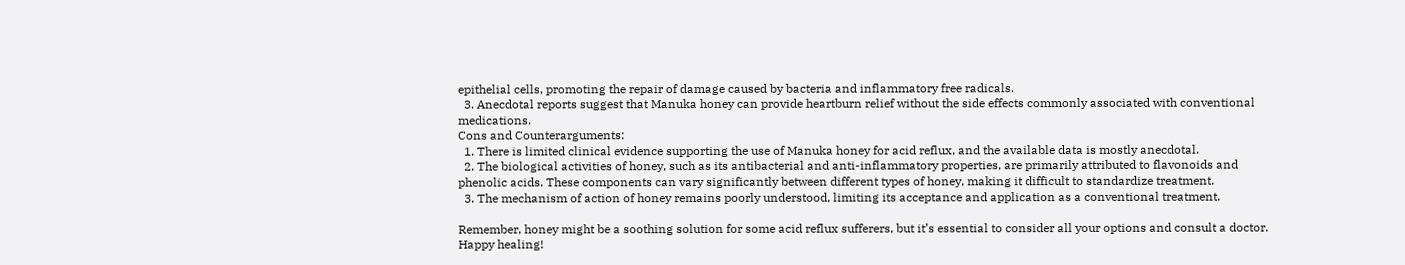epithelial cells, promoting the repair of damage caused by bacteria and inflammatory free radicals.
  3. Anecdotal reports suggest that Manuka honey can provide heartburn relief without the side effects commonly associated with conventional medications.
Cons and Counterarguments:
  1. There is limited clinical evidence supporting the use of Manuka honey for acid reflux, and the available data is mostly anecdotal.
  2. The biological activities of honey, such as its antibacterial and anti-inflammatory properties, are primarily attributed to flavonoids and phenolic acids. These components can vary significantly between different types of honey, making it difficult to standardize treatment.
  3. The mechanism of action of honey remains poorly understood, limiting its acceptance and application as a conventional treatment.

Remember, honey might be a soothing solution for some acid reflux sufferers, but it’s essential to consider all your options and consult a doctor. Happy healing!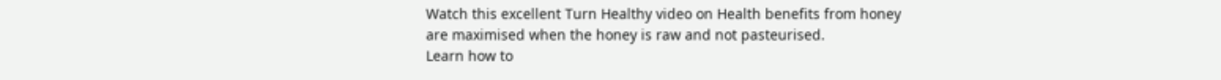Watch this excellent Turn Healthy video on Health benefits from honey are maximised when the honey is raw and not pasteurised.
Learn how to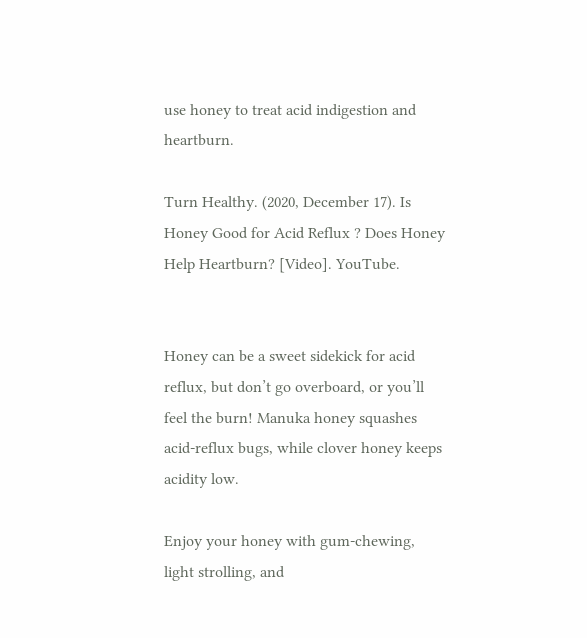use honey to treat acid indigestion and heartburn.

Turn Healthy. (2020, December 17). Is Honey Good for Acid Reflux ? Does Honey Help Heartburn? [Video]. YouTube.


Honey can be a sweet sidekick for acid reflux, but don’t go overboard, or you’ll feel the burn! Manuka honey squashes acid-reflux bugs, while clover honey keeps acidity low.

Enjoy your honey with gum-chewing, light strolling, and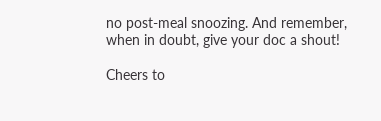no post-meal snoozing. And remember, when in doubt, give your doc a shout!

Cheers to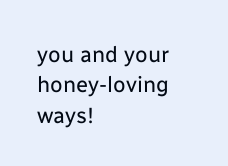you and your honey-loving ways!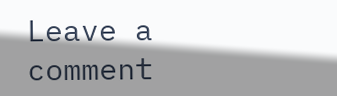Leave a comment